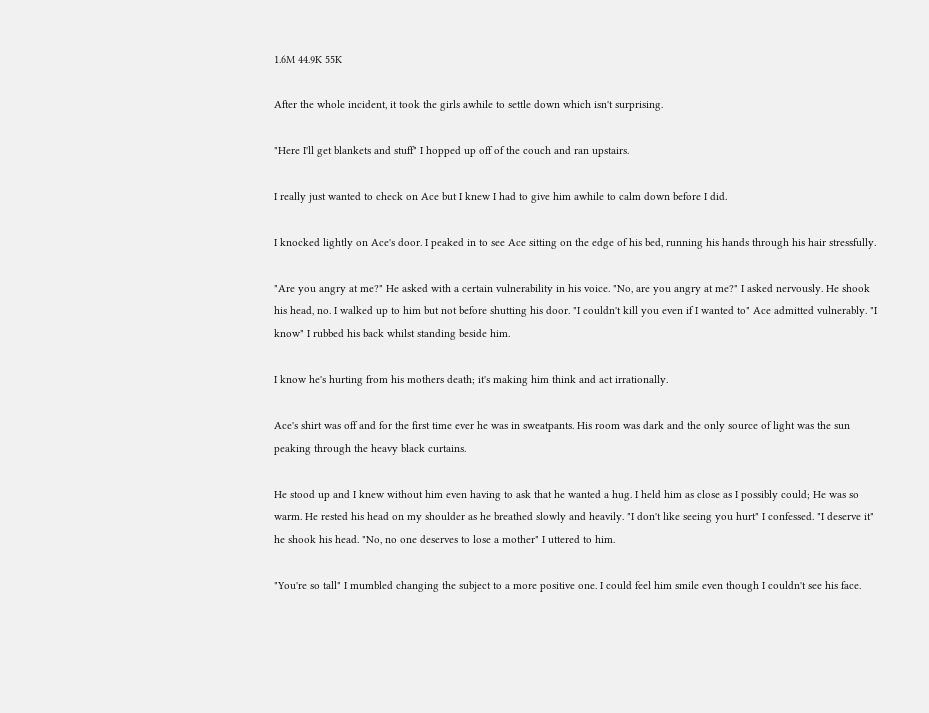1.6M 44.9K 55K

After the whole incident, it took the girls awhile to settle down which isn't surprising.

"Here I'll get blankets and stuff" I hopped up off of the couch and ran upstairs.

I really just wanted to check on Ace but I knew I had to give him awhile to calm down before I did.

I knocked lightly on Ace's door. I peaked in to see Ace sitting on the edge of his bed, running his hands through his hair stressfully.

"Are you angry at me?" He asked with a certain vulnerability in his voice. "No, are you angry at me?" I asked nervously. He shook his head, no. I walked up to him but not before shutting his door. "I couldn't kill you even if I wanted to" Ace admitted vulnerably. "I know" I rubbed his back whilst standing beside him.

I know he's hurting from his mothers death; it's making him think and act irrationally.

Ace's shirt was off and for the first time ever he was in sweatpants. His room was dark and the only source of light was the sun peaking through the heavy black curtains.

He stood up and I knew without him even having to ask that he wanted a hug. I held him as close as I possibly could; He was so warm. He rested his head on my shoulder as he breathed slowly and heavily. "I don't like seeing you hurt" I confessed. "I deserve it" he shook his head. "No, no one deserves to lose a mother" I uttered to him.

"You're so tall" I mumbled changing the subject to a more positive one. I could feel him smile even though I couldn't see his face.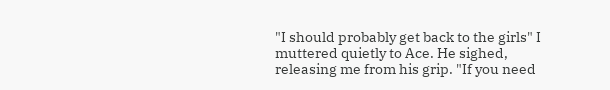"I should probably get back to the girls" I muttered quietly to Ace. He sighed, releasing me from his grip. "If you need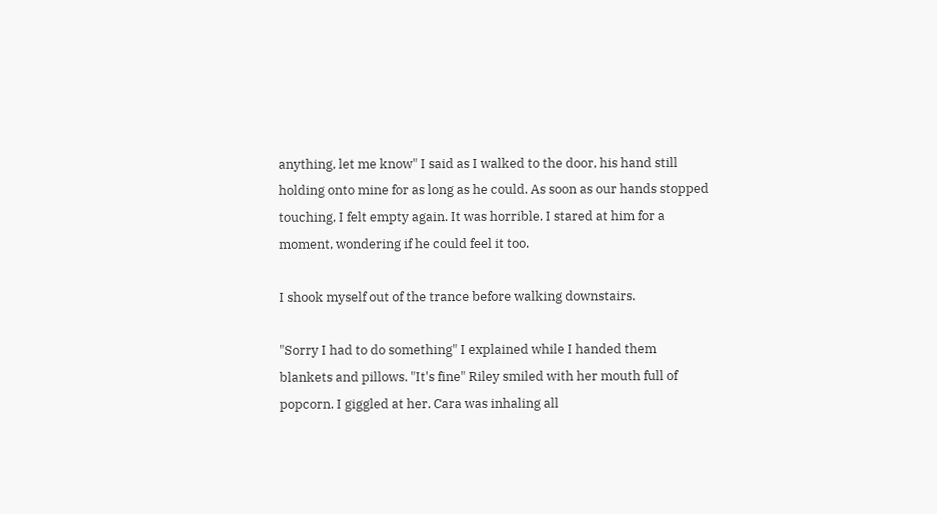anything, let me know" I said as I walked to the door, his hand still holding onto mine for as long as he could. As soon as our hands stopped touching, I felt empty again. It was horrible. I stared at him for a moment, wondering if he could feel it too.

I shook myself out of the trance before walking downstairs.

"Sorry I had to do something" I explained while I handed them blankets and pillows. "It's fine" Riley smiled with her mouth full of popcorn. I giggled at her. Cara was inhaling all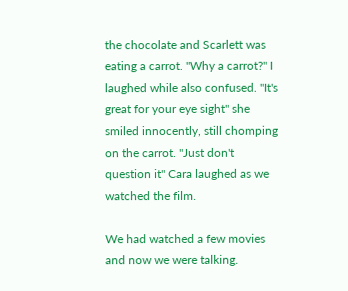the chocolate and Scarlett was eating a carrot. "Why a carrot?" I laughed while also confused. "It's great for your eye sight" she smiled innocently, still chomping on the carrot. "Just don't question it" Cara laughed as we watched the film.

We had watched a few movies and now we were talking.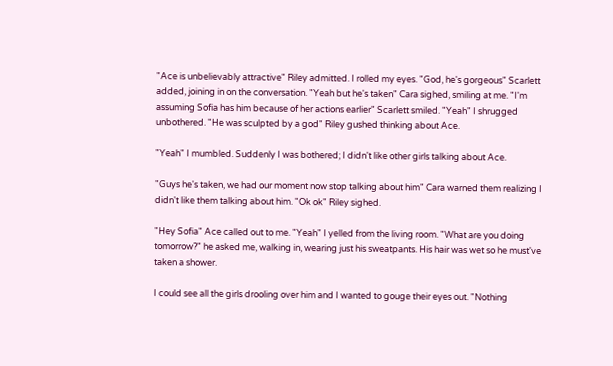"Ace is unbelievably attractive" Riley admitted. I rolled my eyes. "God, he's gorgeous" Scarlett added, joining in on the conversation. "Yeah but he's taken" Cara sighed, smiling at me. "I'm assuming Sofia has him because of her actions earlier" Scarlett smiled. "Yeah" I shrugged unbothered. "He was sculpted by a god" Riley gushed thinking about Ace.

"Yeah" I mumbled. Suddenly I was bothered; I didn't like other girls talking about Ace.

"Guys he's taken, we had our moment now stop talking about him" Cara warned them realizing I didn't like them talking about him. "Ok ok" Riley sighed.

"Hey Sofia" Ace called out to me. "Yeah" I yelled from the living room. "What are you doing tomorrow?" he asked me, walking in, wearing just his sweatpants. His hair was wet so he must've taken a shower.

I could see all the girls drooling over him and I wanted to gouge their eyes out. "Nothing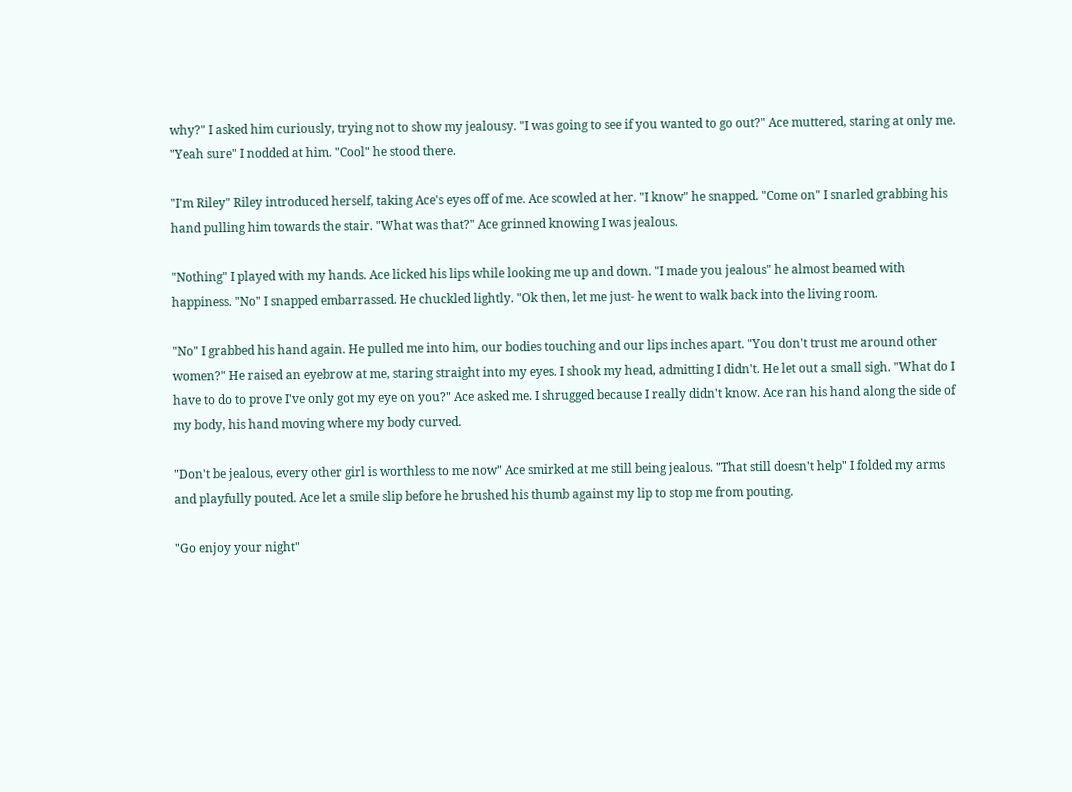why?" I asked him curiously, trying not to show my jealousy. "I was going to see if you wanted to go out?" Ace muttered, staring at only me. "Yeah sure" I nodded at him. "Cool" he stood there.

"I'm Riley" Riley introduced herself, taking Ace's eyes off of me. Ace scowled at her. "I know" he snapped. "Come on" I snarled grabbing his hand pulling him towards the stair. "What was that?" Ace grinned knowing I was jealous.

"Nothing" I played with my hands. Ace licked his lips while looking me up and down. "I made you jealous" he almost beamed with happiness. "No" I snapped embarrassed. He chuckled lightly. "Ok then, let me just- he went to walk back into the living room.

"No" I grabbed his hand again. He pulled me into him, our bodies touching and our lips inches apart. "You don't trust me around other women?" He raised an eyebrow at me, staring straight into my eyes. I shook my head, admitting I didn't. He let out a small sigh. "What do I have to do to prove I've only got my eye on you?" Ace asked me. I shrugged because I really didn't know. Ace ran his hand along the side of my body, his hand moving where my body curved.

"Don't be jealous, every other girl is worthless to me now" Ace smirked at me still being jealous. "That still doesn't help" I folded my arms and playfully pouted. Ace let a smile slip before he brushed his thumb against my lip to stop me from pouting.

"Go enjoy your night"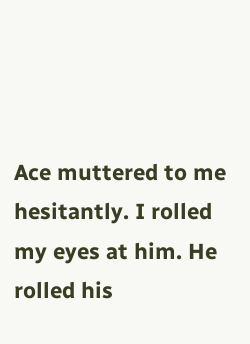Ace muttered to me hesitantly. I rolled my eyes at him. He rolled his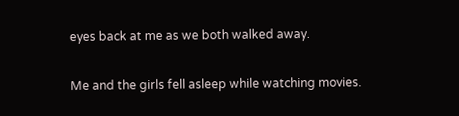eyes back at me as we both walked away.

Me and the girls fell asleep while watching movies.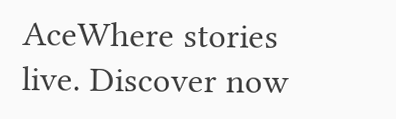AceWhere stories live. Discover now